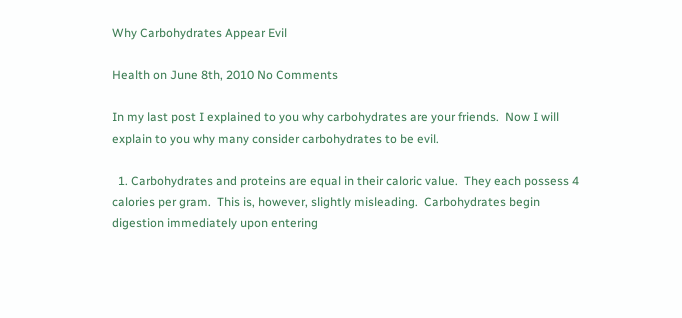Why Carbohydrates Appear Evil

Health on June 8th, 2010 No Comments

In my last post I explained to you why carbohydrates are your friends.  Now I will explain to you why many consider carbohydrates to be evil.

  1. Carbohydrates and proteins are equal in their caloric value.  They each possess 4 calories per gram.  This is, however, slightly misleading.  Carbohydrates begin digestion immediately upon entering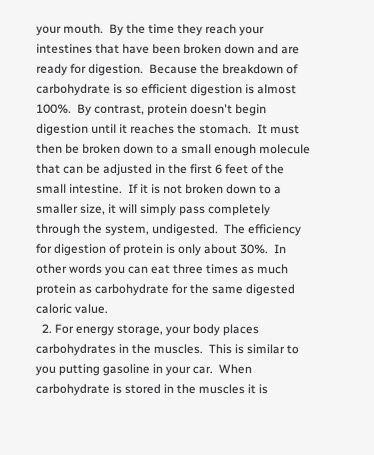your mouth.  By the time they reach your intestines that have been broken down and are ready for digestion.  Because the breakdown of carbohydrate is so efficient digestion is almost 100%.  By contrast, protein doesn't begin digestion until it reaches the stomach.  It must then be broken down to a small enough molecule that can be adjusted in the first 6 feet of the small intestine.  If it is not broken down to a smaller size, it will simply pass completely through the system, undigested.  The efficiency for digestion of protein is only about 30%.  In other words you can eat three times as much protein as carbohydrate for the same digested caloric value.
  2. For energy storage, your body places carbohydrates in the muscles.  This is similar to you putting gasoline in your car.  When carbohydrate is stored in the muscles it is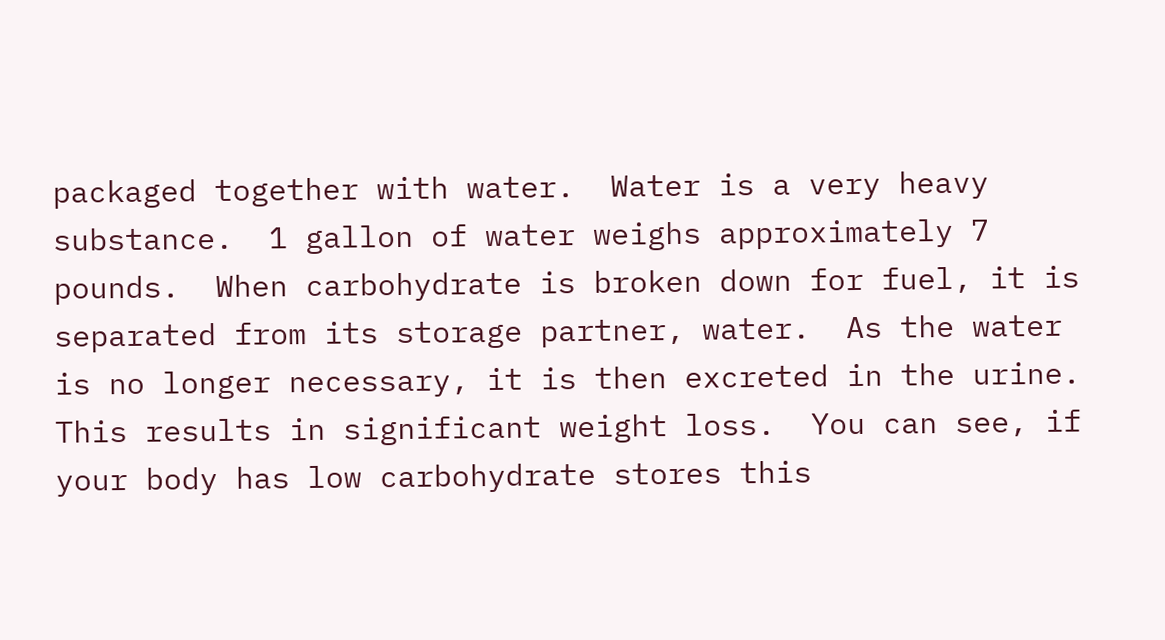packaged together with water.  Water is a very heavy substance.  1 gallon of water weighs approximately 7 pounds.  When carbohydrate is broken down for fuel, it is separated from its storage partner, water.  As the water is no longer necessary, it is then excreted in the urine.  This results in significant weight loss.  You can see, if your body has low carbohydrate stores this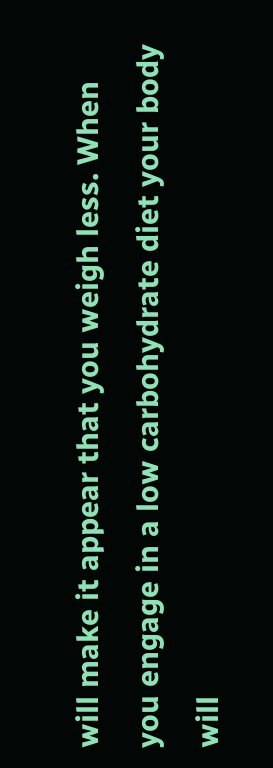will make it appear that you weigh less. When you engage in a low carbohydrate diet your body will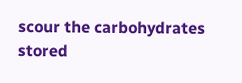scour the carbohydrates stored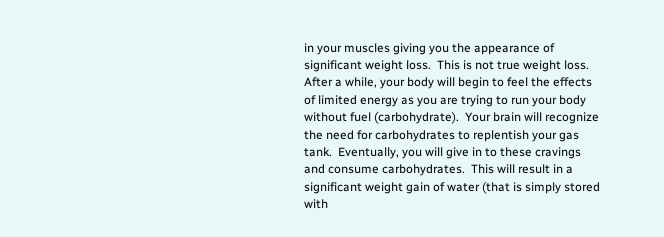in your muscles giving you the appearance of significant weight loss.  This is not true weight loss.  After a while, your body will begin to feel the effects of limited energy as you are trying to run your body without fuel (carbohydrate).  Your brain will recognize the need for carbohydrates to replentish your gas tank.  Eventually, you will give in to these cravings and consume carbohydrates.  This will result in a significant weight gain of water (that is simply stored with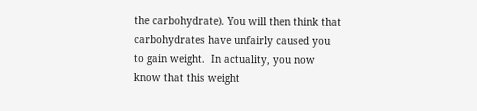the carbohydrate). You will then think that carbohydrates have unfairly caused you to gain weight.  In actuality, you now know that this weight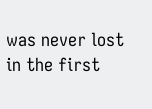was never lost in the first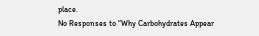place.
No Responses to “Why Carbohydrates Appear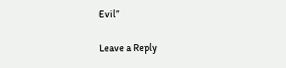Evil”

Leave a Reply